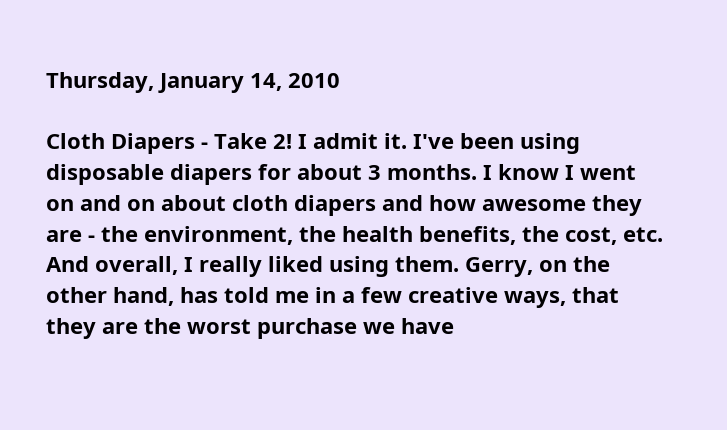Thursday, January 14, 2010

Cloth Diapers - Take 2! I admit it. I've been using disposable diapers for about 3 months. I know I went on and on about cloth diapers and how awesome they are - the environment, the health benefits, the cost, etc. And overall, I really liked using them. Gerry, on the other hand, has told me in a few creative ways, that they are the worst purchase we have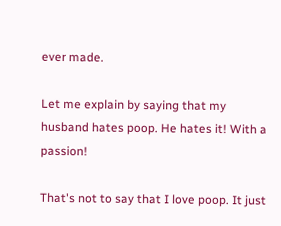ever made.

Let me explain by saying that my husband hates poop. He hates it! With a passion!

That's not to say that I love poop. It just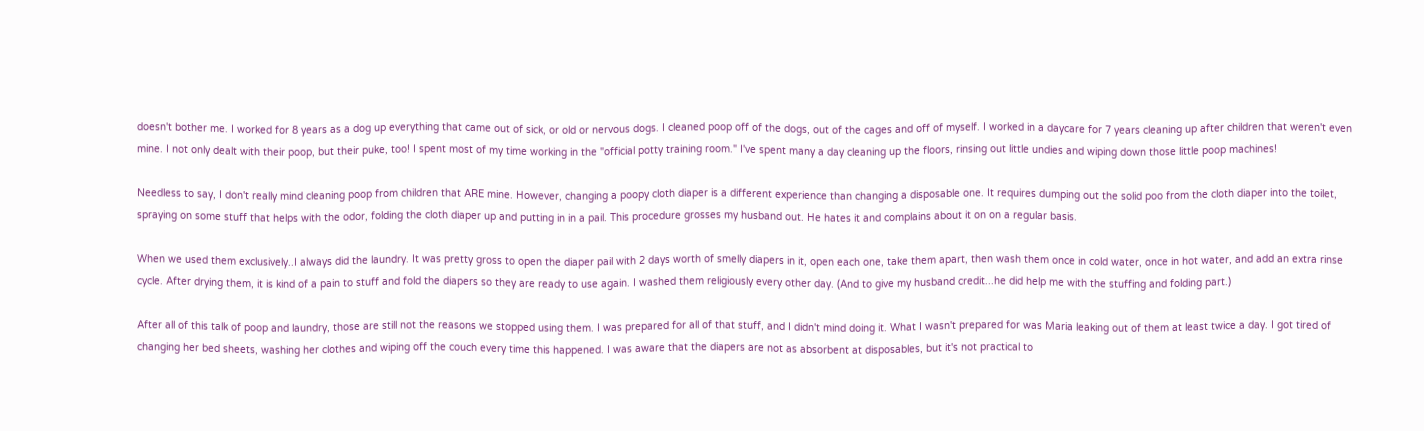doesn't bother me. I worked for 8 years as a dog up everything that came out of sick, or old or nervous dogs. I cleaned poop off of the dogs, out of the cages and off of myself. I worked in a daycare for 7 years cleaning up after children that weren't even mine. I not only dealt with their poop, but their puke, too! I spent most of my time working in the "official potty training room." I've spent many a day cleaning up the floors, rinsing out little undies and wiping down those little poop machines!

Needless to say, I don't really mind cleaning poop from children that ARE mine. However, changing a poopy cloth diaper is a different experience than changing a disposable one. It requires dumping out the solid poo from the cloth diaper into the toilet, spraying on some stuff that helps with the odor, folding the cloth diaper up and putting in in a pail. This procedure grosses my husband out. He hates it and complains about it on on a regular basis.

When we used them exclusively..I always did the laundry. It was pretty gross to open the diaper pail with 2 days worth of smelly diapers in it, open each one, take them apart, then wash them once in cold water, once in hot water, and add an extra rinse cycle. After drying them, it is kind of a pain to stuff and fold the diapers so they are ready to use again. I washed them religiously every other day. (And to give my husband credit...he did help me with the stuffing and folding part.)

After all of this talk of poop and laundry, those are still not the reasons we stopped using them. I was prepared for all of that stuff, and I didn't mind doing it. What I wasn't prepared for was Maria leaking out of them at least twice a day. I got tired of changing her bed sheets, washing her clothes and wiping off the couch every time this happened. I was aware that the diapers are not as absorbent at disposables, but it's not practical to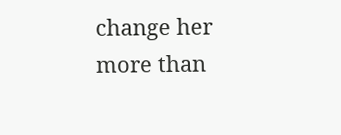change her more than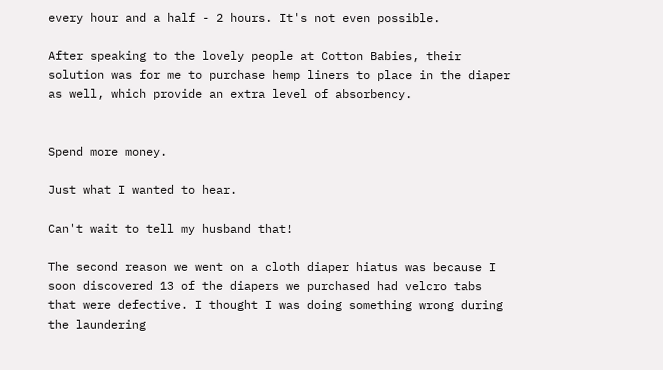every hour and a half - 2 hours. It's not even possible.

After speaking to the lovely people at Cotton Babies, their solution was for me to purchase hemp liners to place in the diaper as well, which provide an extra level of absorbency.


Spend more money.

Just what I wanted to hear.

Can't wait to tell my husband that!

The second reason we went on a cloth diaper hiatus was because I soon discovered 13 of the diapers we purchased had velcro tabs that were defective. I thought I was doing something wrong during the laundering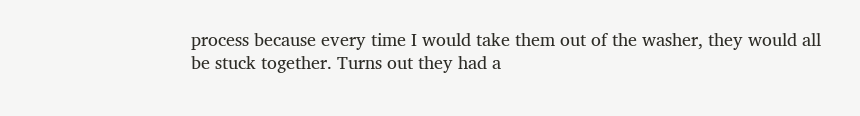process because every time I would take them out of the washer, they would all be stuck together. Turns out they had a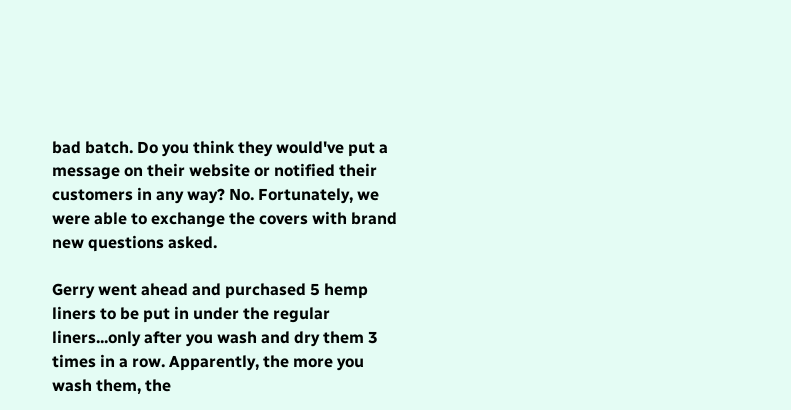bad batch. Do you think they would've put a message on their website or notified their customers in any way? No. Fortunately, we were able to exchange the covers with brand new questions asked.

Gerry went ahead and purchased 5 hemp liners to be put in under the regular liners...only after you wash and dry them 3 times in a row. Apparently, the more you wash them, the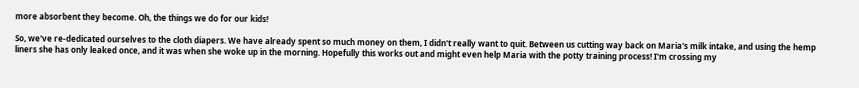more absorbent they become. Oh, the things we do for our kids!

So, we've re-dedicated ourselves to the cloth diapers. We have already spent so much money on them, I didn't really want to quit. Between us cutting way back on Maria's milk intake, and using the hemp liners she has only leaked once, and it was when she woke up in the morning. Hopefully this works out and might even help Maria with the potty training process! I'm crossing my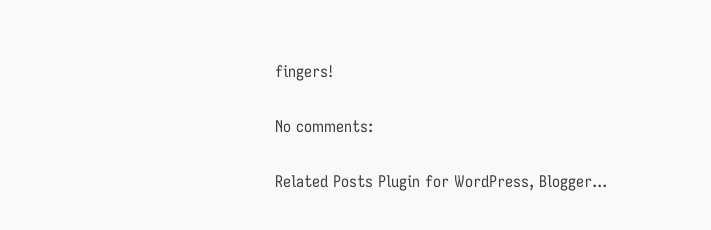fingers!

No comments:

Related Posts Plugin for WordPress, Blogger...